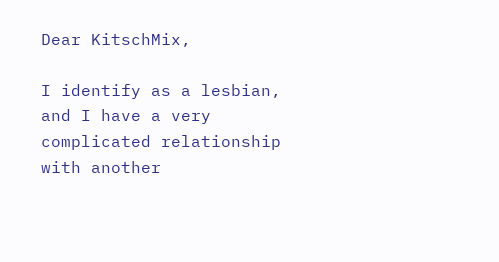Dear KitschMix,

I identify as a lesbian, and I have a very complicated relationship with another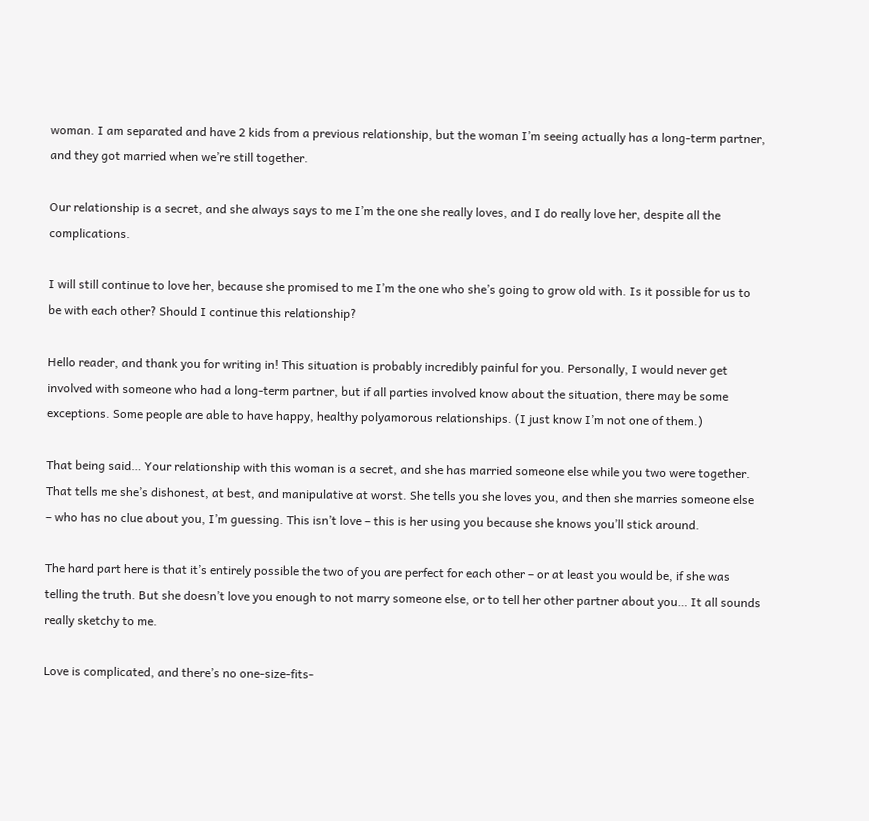woman. I am separated and have 2 kids from a previous relationship, but the woman I’m seeing actually has a long-term partner, and they got married when we’re still together.

Our relationship is a secret, and she always says to me I’m the one she really loves, and I do really love her, despite all the complications.

I will still continue to love her, because she promised to me I’m the one who she’s going to grow old with. Is it possible for us to be with each other? Should I continue this relationship?

Hello reader, and thank you for writing in! This situation is probably incredibly painful for you. Personally, I would never get involved with someone who had a long-term partner, but if all parties involved know about the situation, there may be some exceptions. Some people are able to have happy, healthy polyamorous relationships. (I just know I’m not one of them.)

That being said… Your relationship with this woman is a secret, and she has married someone else while you two were together. That tells me she’s dishonest, at best, and manipulative at worst. She tells you she loves you, and then she marries someone else – who has no clue about you, I’m guessing. This isn’t love – this is her using you because she knows you’ll stick around.

The hard part here is that it’s entirely possible the two of you are perfect for each other – or at least you would be, if she was telling the truth. But she doesn’t love you enough to not marry someone else, or to tell her other partner about you… It all sounds really sketchy to me.

Love is complicated, and there’s no one-size-fits-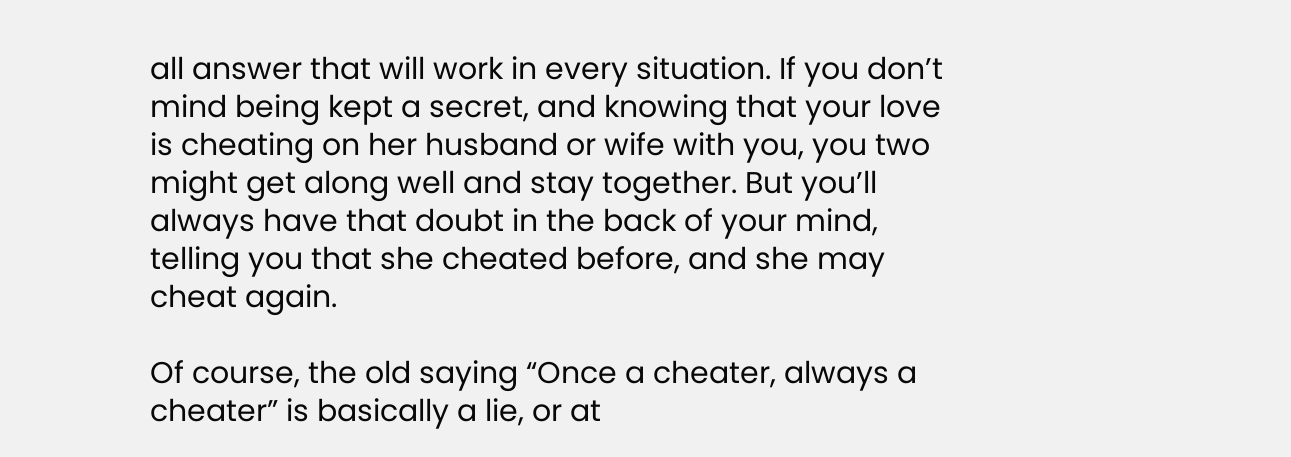all answer that will work in every situation. If you don’t mind being kept a secret, and knowing that your love is cheating on her husband or wife with you, you two might get along well and stay together. But you’ll always have that doubt in the back of your mind, telling you that she cheated before, and she may cheat again.

Of course, the old saying “Once a cheater, always a cheater” is basically a lie, or at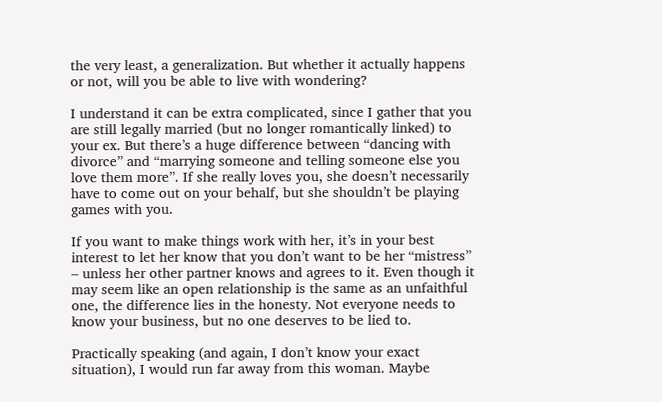the very least, a generalization. But whether it actually happens or not, will you be able to live with wondering?

I understand it can be extra complicated, since I gather that you are still legally married (but no longer romantically linked) to your ex. But there’s a huge difference between “dancing with divorce” and “marrying someone and telling someone else you love them more”. If she really loves you, she doesn’t necessarily have to come out on your behalf, but she shouldn’t be playing games with you.

If you want to make things work with her, it’s in your best interest to let her know that you don’t want to be her “mistress” – unless her other partner knows and agrees to it. Even though it may seem like an open relationship is the same as an unfaithful one, the difference lies in the honesty. Not everyone needs to know your business, but no one deserves to be lied to.

Practically speaking (and again, I don’t know your exact situation), I would run far away from this woman. Maybe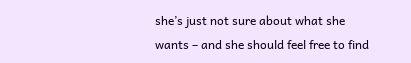she’s just not sure about what she wants – and she should feel free to find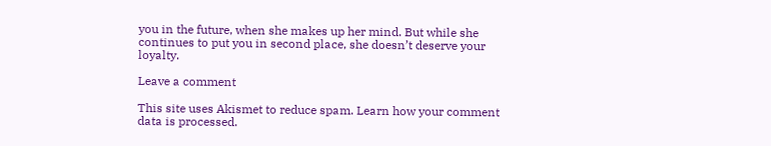you in the future, when she makes up her mind. But while she continues to put you in second place, she doesn’t deserve your loyalty.

Leave a comment

This site uses Akismet to reduce spam. Learn how your comment data is processed.